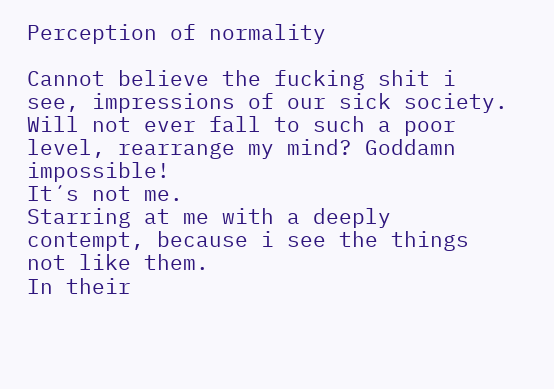Perception of normality

Cannot believe the fucking shit i see, impressions of our sick society.
Will not ever fall to such a poor level, rearrange my mind? Goddamn impossible!
It´s not me.
Starring at me with a deeply contempt, because i see the things not like them.
In their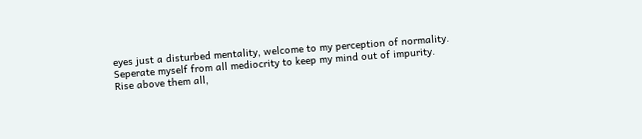eyes just a disturbed mentality, welcome to my perception of normality.
Seperate myself from all mediocrity to keep my mind out of impurity.
Rise above them all,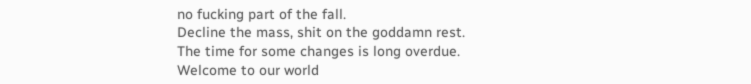no fucking part of the fall.
Decline the mass, shit on the goddamn rest.
The time for some changes is long overdue.
Welcome to our world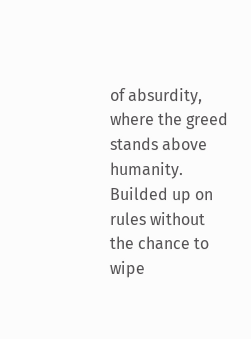of absurdity, where the greed stands above humanity.
Builded up on rules without the chance to wipe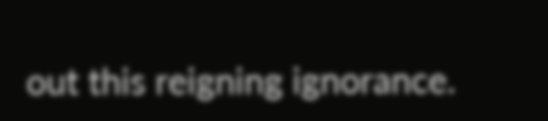out this reigning ignorance.